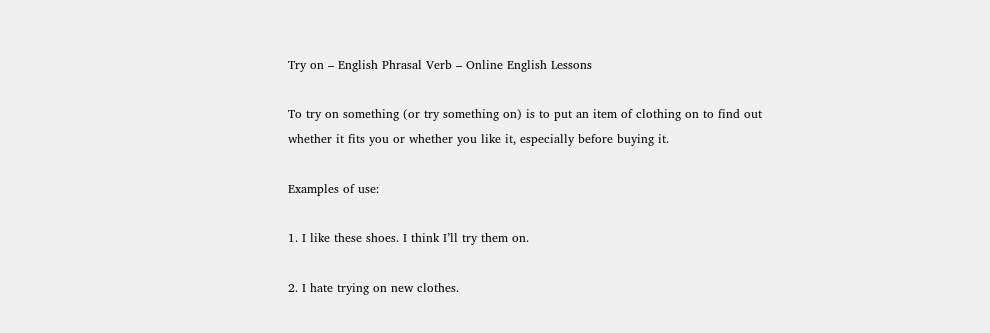Try on – English Phrasal Verb – Online English Lessons

To try on something (or try something on) is to put an item of clothing on to find out whether it fits you or whether you like it, especially before buying it.

Examples of use:

1. I like these shoes. I think I’ll try them on.

2. I hate trying on new clothes.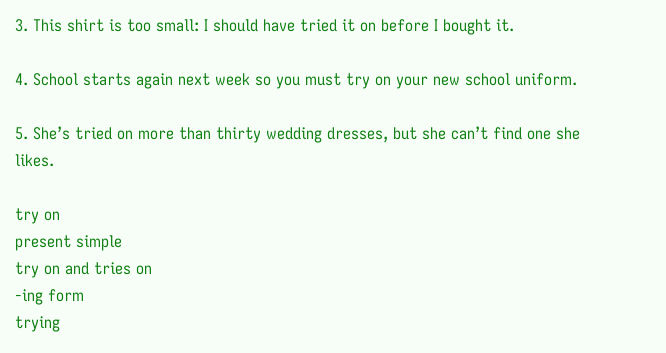3. This shirt is too small: I should have tried it on before I bought it.

4. School starts again next week so you must try on your new school uniform.

5. She’s tried on more than thirty wedding dresses, but she can’t find one she likes.

try on
present simple
try on and tries on
-ing form
trying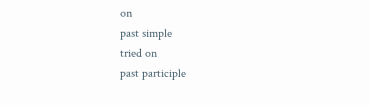on
past simple
tried on
past participle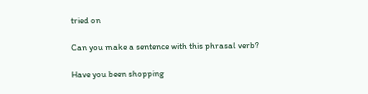tried on

Can you make a sentence with this phrasal verb?

Have you been shopping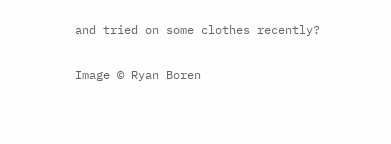and tried on some clothes recently?

Image © Ryan Boren